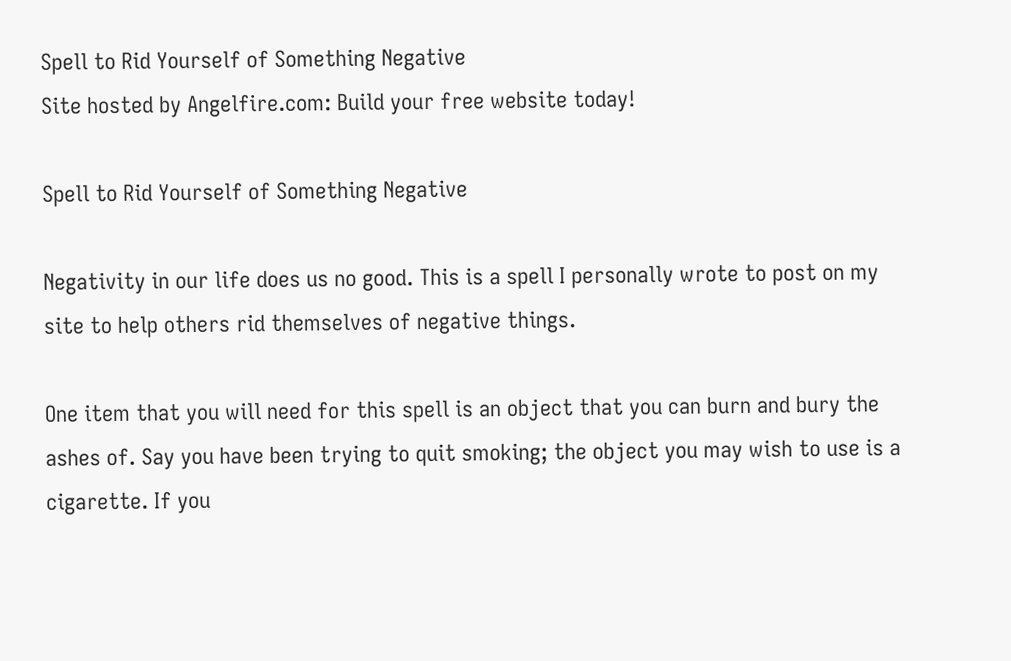Spell to Rid Yourself of Something Negative
Site hosted by Angelfire.com: Build your free website today!

Spell to Rid Yourself of Something Negative

Negativity in our life does us no good. This is a spell I personally wrote to post on my site to help others rid themselves of negative things.

One item that you will need for this spell is an object that you can burn and bury the ashes of. Say you have been trying to quit smoking; the object you may wish to use is a cigarette. If you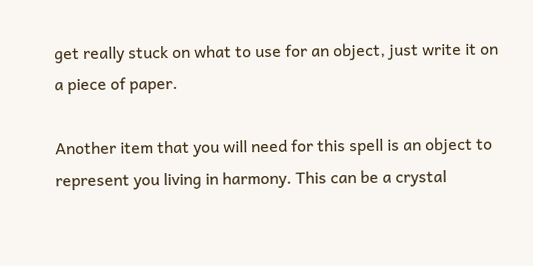get really stuck on what to use for an object, just write it on a piece of paper.

Another item that you will need for this spell is an object to represent you living in harmony. This can be a crystal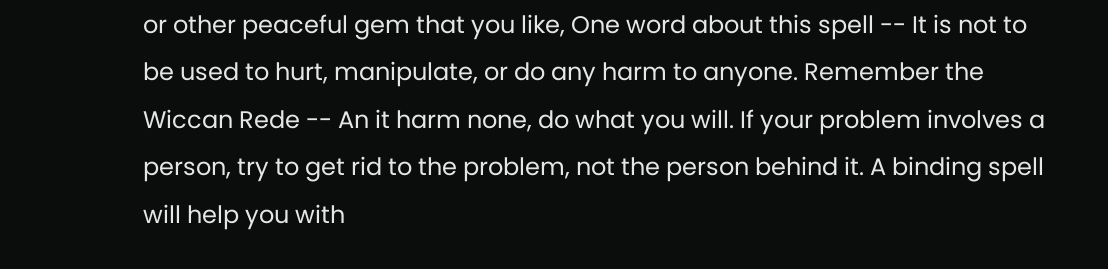or other peaceful gem that you like, One word about this spell -- It is not to be used to hurt, manipulate, or do any harm to anyone. Remember the Wiccan Rede -- An it harm none, do what you will. If your problem involves a person, try to get rid to the problem, not the person behind it. A binding spell will help you with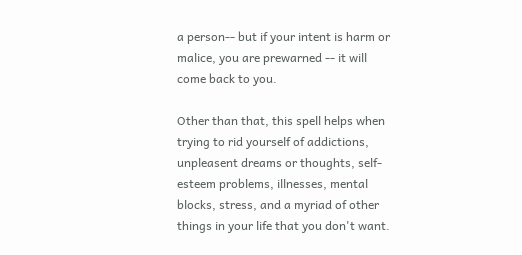a person-- but if your intent is harm or malice, you are prewarned -- it will come back to you.

Other than that, this spell helps when trying to rid yourself of addictions, unpleasent dreams or thoughts, self-esteem problems, illnesses, mental blocks, stress, and a myriad of other things in your life that you don't want.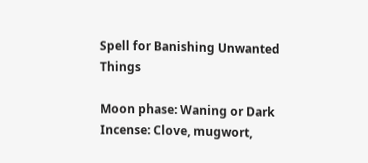Spell for Banishing Unwanted Things

Moon phase: Waning or Dark
Incense: Clove, mugwort,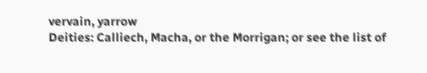vervain, yarrow
Deities: Calliech, Macha, or the Morrigan; or see the list of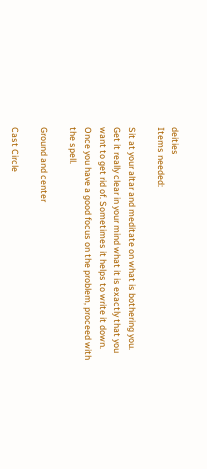deities
Items needed:

Sit at your altar and meditate on what is bothering you. Get it really clear in your mind what it is exactly that you want to get rid of. Sometimes it helps to write it down. Once you have a good focus on the problem, proceed with the spell.

Ground and center

Cast Circle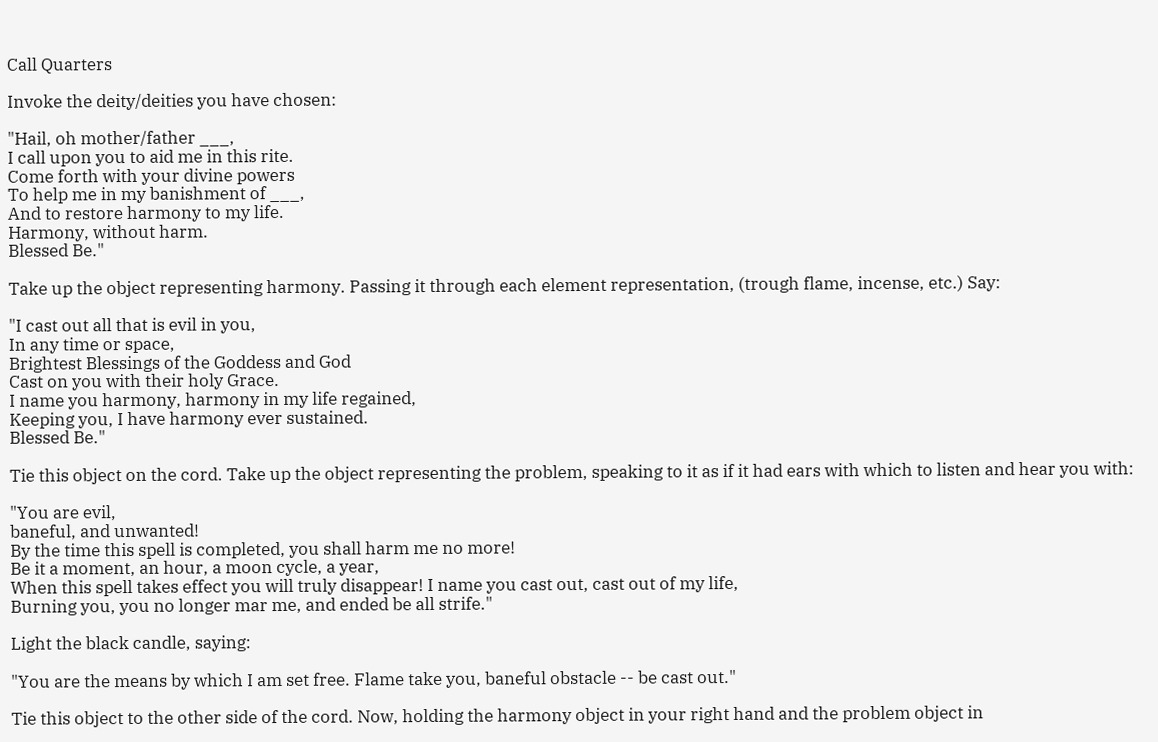Call Quarters

Invoke the deity/deities you have chosen:

"Hail, oh mother/father ___,
I call upon you to aid me in this rite.
Come forth with your divine powers
To help me in my banishment of ___,
And to restore harmony to my life.
Harmony, without harm.
Blessed Be."

Take up the object representing harmony. Passing it through each element representation, (trough flame, incense, etc.) Say:

"I cast out all that is evil in you,
In any time or space,
Brightest Blessings of the Goddess and God
Cast on you with their holy Grace.
I name you harmony, harmony in my life regained,
Keeping you, I have harmony ever sustained.
Blessed Be."

Tie this object on the cord. Take up the object representing the problem, speaking to it as if it had ears with which to listen and hear you with:

"You are evil,
baneful, and unwanted!
By the time this spell is completed, you shall harm me no more!
Be it a moment, an hour, a moon cycle, a year,
When this spell takes effect you will truly disappear! I name you cast out, cast out of my life,
Burning you, you no longer mar me, and ended be all strife."

Light the black candle, saying:

"You are the means by which I am set free. Flame take you, baneful obstacle -- be cast out."

Tie this object to the other side of the cord. Now, holding the harmony object in your right hand and the problem object in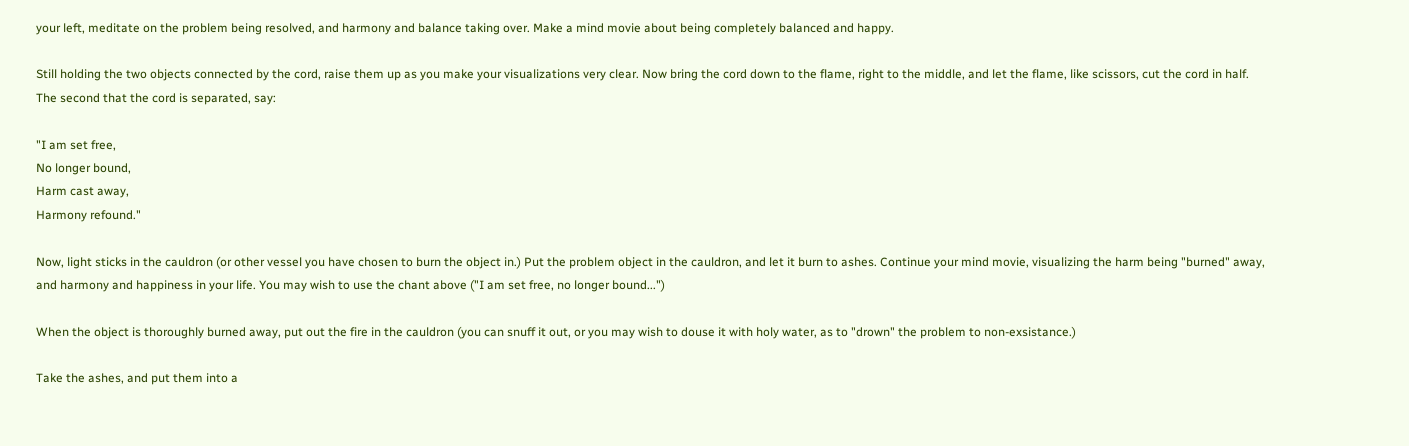your left, meditate on the problem being resolved, and harmony and balance taking over. Make a mind movie about being completely balanced and happy.

Still holding the two objects connected by the cord, raise them up as you make your visualizations very clear. Now bring the cord down to the flame, right to the middle, and let the flame, like scissors, cut the cord in half. The second that the cord is separated, say:

"I am set free,
No longer bound,
Harm cast away,
Harmony refound."

Now, light sticks in the cauldron (or other vessel you have chosen to burn the object in.) Put the problem object in the cauldron, and let it burn to ashes. Continue your mind movie, visualizing the harm being "burned" away, and harmony and happiness in your life. You may wish to use the chant above ("I am set free, no longer bound...")

When the object is thoroughly burned away, put out the fire in the cauldron (you can snuff it out, or you may wish to douse it with holy water, as to "drown" the problem to non-exsistance.)

Take the ashes, and put them into a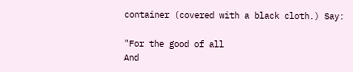container (covered with a black cloth.) Say:

"For the good of all
And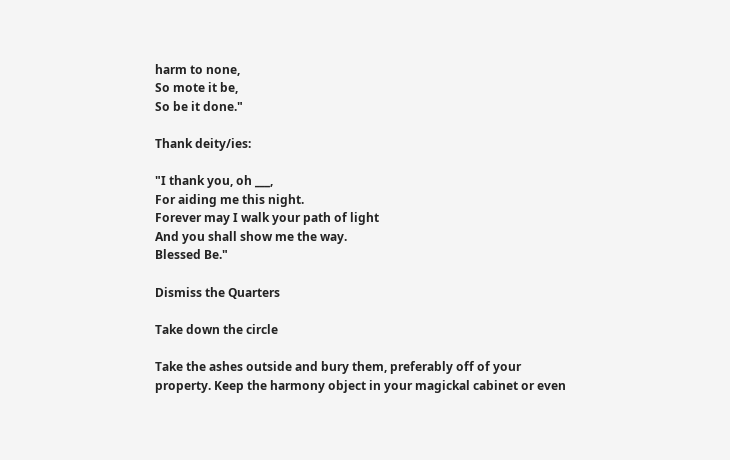harm to none,
So mote it be,
So be it done."

Thank deity/ies:

"I thank you, oh ___,
For aiding me this night.
Forever may I walk your path of light
And you shall show me the way.
Blessed Be."

Dismiss the Quarters

Take down the circle

Take the ashes outside and bury them, preferably off of your property. Keep the harmony object in your magickal cabinet or even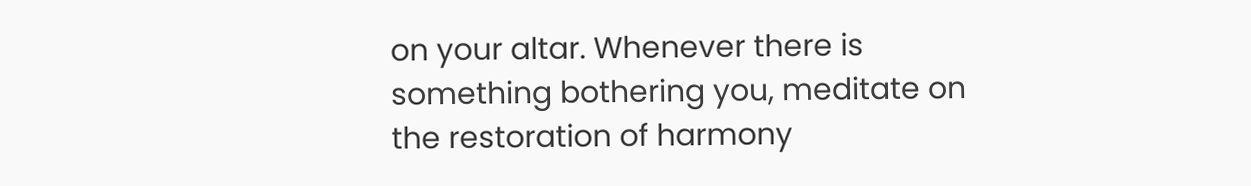on your altar. Whenever there is something bothering you, meditate on the restoration of harmony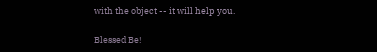with the object -- it will help you.

Blessed Be!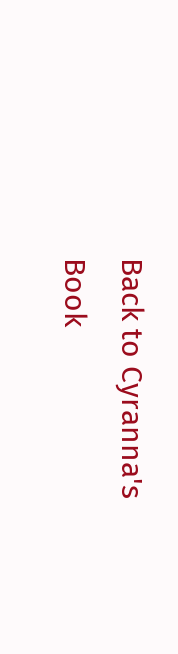Back to Cyranna's Book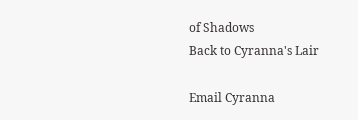of Shadows
Back to Cyranna's Lair

Email Cyranna